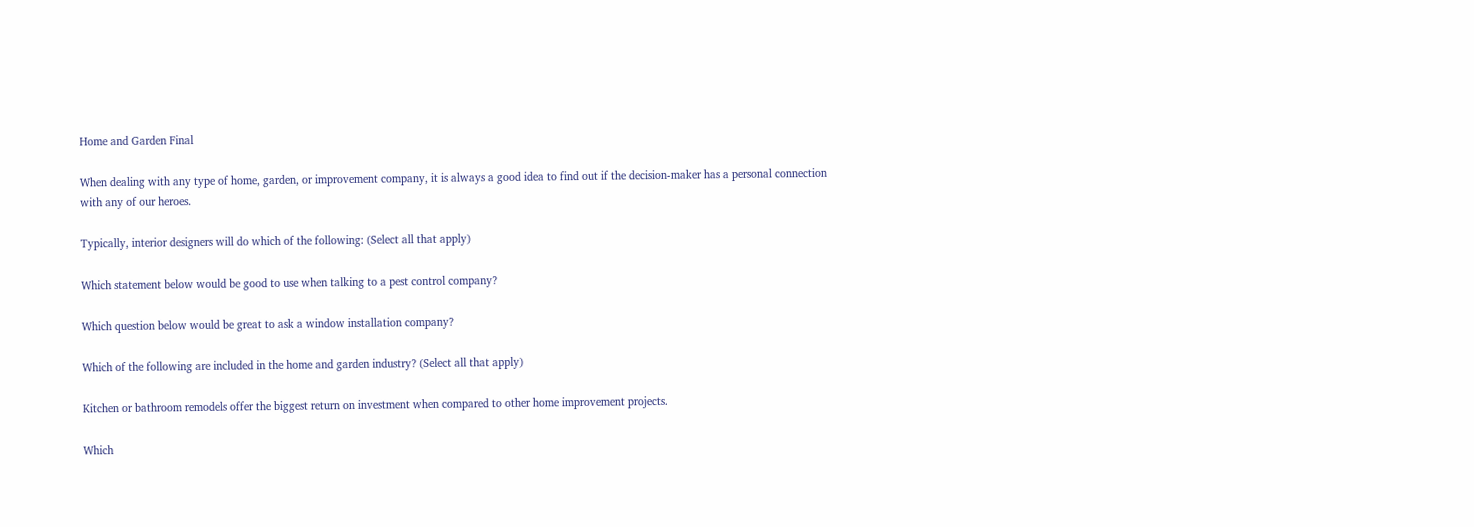Home and Garden Final

When dealing with any type of home, garden, or improvement company, it is always a good idea to find out if the decision-maker has a personal connection with any of our heroes.

Typically, interior designers will do which of the following: (Select all that apply)

Which statement below would be good to use when talking to a pest control company?

Which question below would be great to ask a window installation company?

Which of the following are included in the home and garden industry? (Select all that apply)

Kitchen or bathroom remodels offer the biggest return on investment when compared to other home improvement projects.

Which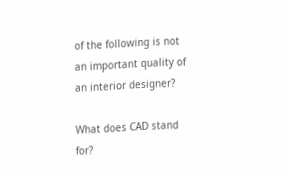of the following is not an important quality of an interior designer?

What does CAD stand for?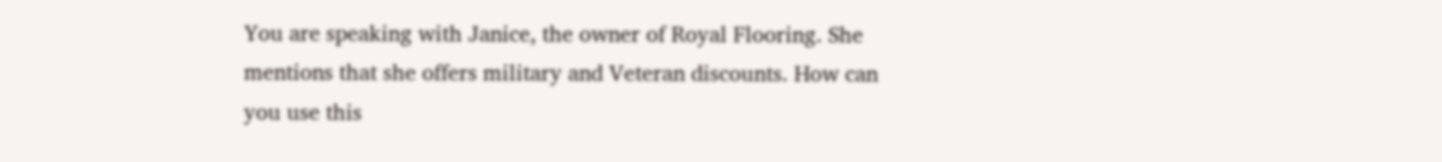You are speaking with Janice, the owner of Royal Flooring. She mentions that she offers military and Veteran discounts. How can you use this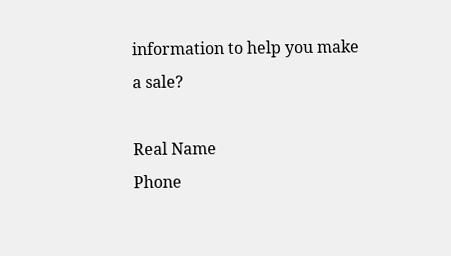information to help you make a sale?

Real Name
Phone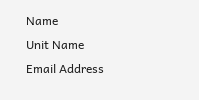Name
Unit Name
Email Address